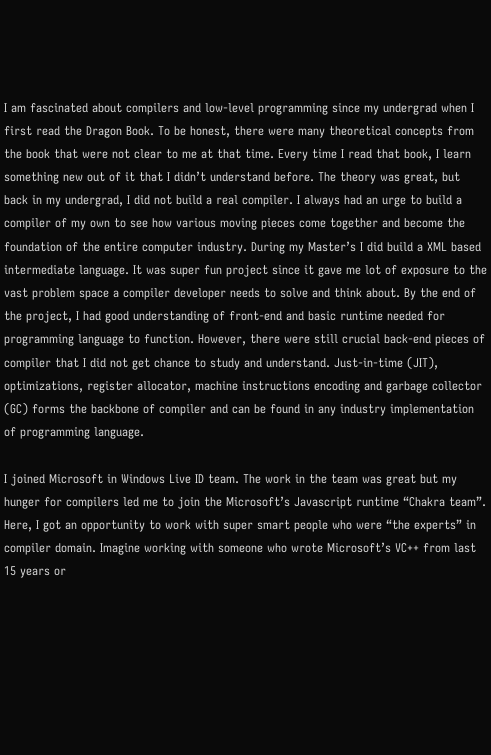I am fascinated about compilers and low-level programming since my undergrad when I first read the Dragon Book. To be honest, there were many theoretical concepts from the book that were not clear to me at that time. Every time I read that book, I learn something new out of it that I didn’t understand before. The theory was great, but back in my undergrad, I did not build a real compiler. I always had an urge to build a compiler of my own to see how various moving pieces come together and become the foundation of the entire computer industry. During my Master’s I did build a XML based intermediate language. It was super fun project since it gave me lot of exposure to the vast problem space a compiler developer needs to solve and think about. By the end of the project, I had good understanding of front-end and basic runtime needed for programming language to function. However, there were still crucial back-end pieces of compiler that I did not get chance to study and understand. Just-in-time (JIT), optimizations, register allocator, machine instructions encoding and garbage collector (GC) forms the backbone of compiler and can be found in any industry implementation of programming language.

I joined Microsoft in Windows Live ID team. The work in the team was great but my hunger for compilers led me to join the Microsoft’s Javascript runtime “Chakra team”. Here, I got an opportunity to work with super smart people who were “the experts” in compiler domain. Imagine working with someone who wrote Microsoft’s VC++ from last 15 years or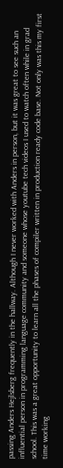passing Anders Hejlsberg frequently in the hallway. Although I never worked with Anders in person, but it was great to see such an influential person in programming language community and someone whose youtube tech videos I used to watch often while in grad school. This was a great opportunity to learn all the phases of compiler written in production ready code base. Not only was this my first time working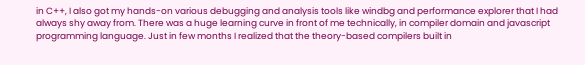in C++, I also got my hands-on various debugging and analysis tools like windbg and performance explorer that I had always shy away from. There was a huge learning curve in front of me technically, in compiler domain and javascript programming language. Just in few months I realized that the theory-based compilers built in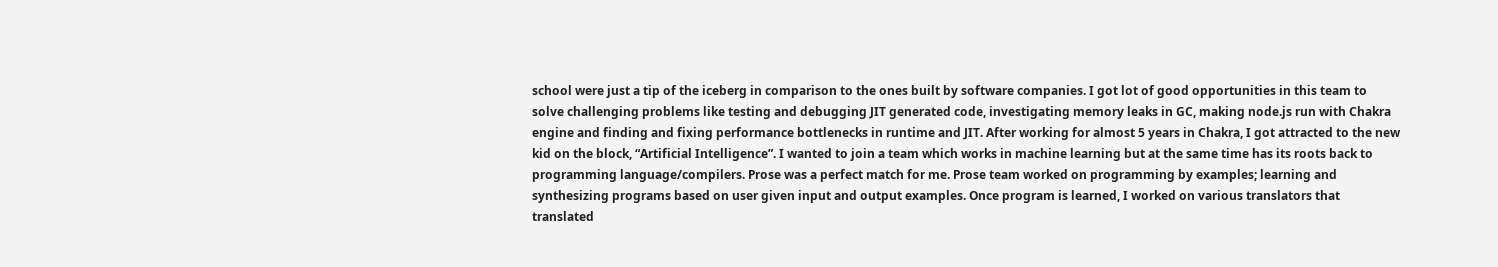school were just a tip of the iceberg in comparison to the ones built by software companies. I got lot of good opportunities in this team to solve challenging problems like testing and debugging JIT generated code, investigating memory leaks in GC, making node.js run with Chakra engine and finding and fixing performance bottlenecks in runtime and JIT. After working for almost 5 years in Chakra, I got attracted to the new kid on the block, “Artificial Intelligence”. I wanted to join a team which works in machine learning but at the same time has its roots back to programming language/compilers. Prose was a perfect match for me. Prose team worked on programming by examples; learning and synthesizing programs based on user given input and output examples. Once program is learned, I worked on various translators that translated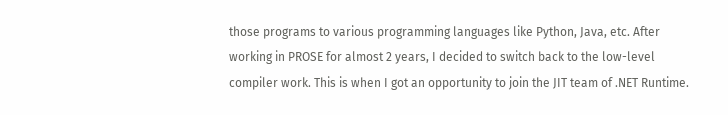those programs to various programming languages like Python, Java, etc. After working in PROSE for almost 2 years, I decided to switch back to the low-level compiler work. This is when I got an opportunity to join the JIT team of .NET Runtime.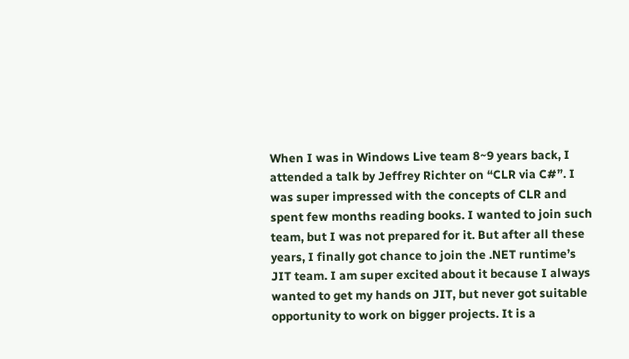When I was in Windows Live team 8~9 years back, I attended a talk by Jeffrey Richter on “CLR via C#”. I was super impressed with the concepts of CLR and spent few months reading books. I wanted to join such team, but I was not prepared for it. But after all these years, I finally got chance to join the .NET runtime’s JIT team. I am super excited about it because I always wanted to get my hands on JIT, but never got suitable opportunity to work on bigger projects. It is a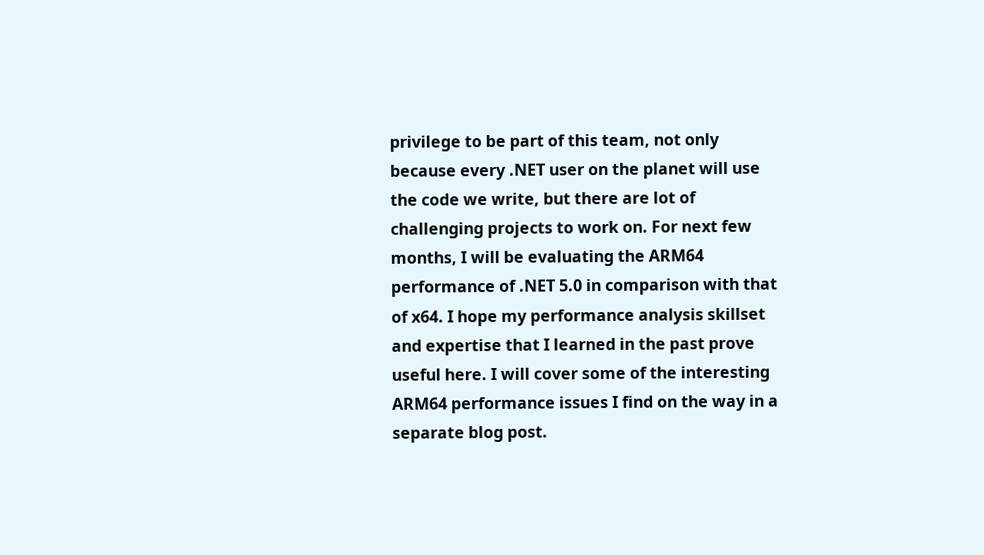privilege to be part of this team, not only because every .NET user on the planet will use the code we write, but there are lot of challenging projects to work on. For next few months, I will be evaluating the ARM64 performance of .NET 5.0 in comparison with that of x64. I hope my performance analysis skillset and expertise that I learned in the past prove useful here. I will cover some of the interesting ARM64 performance issues I find on the way in a separate blog post.